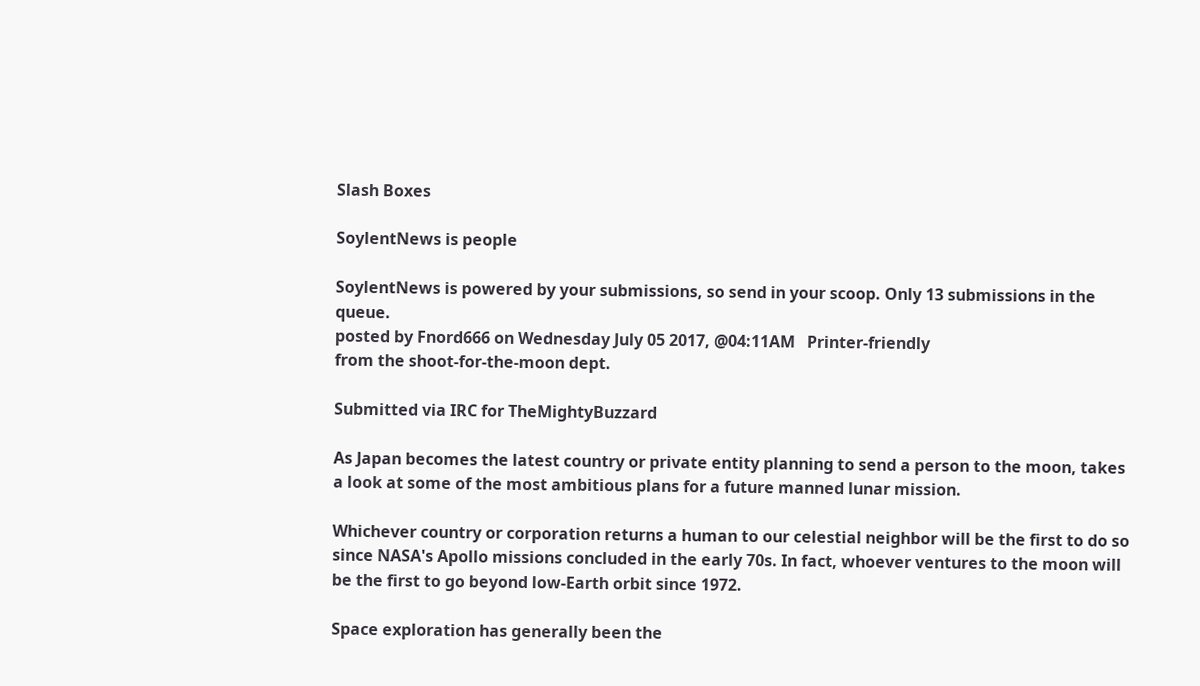Slash Boxes

SoylentNews is people

SoylentNews is powered by your submissions, so send in your scoop. Only 13 submissions in the queue.
posted by Fnord666 on Wednesday July 05 2017, @04:11AM   Printer-friendly
from the shoot-for-the-moon dept.

Submitted via IRC for TheMightyBuzzard

As Japan becomes the latest country or private entity planning to send a person to the moon, takes a look at some of the most ambitious plans for a future manned lunar mission.

Whichever country or corporation returns a human to our celestial neighbor will be the first to do so since NASA's Apollo missions concluded in the early 70s. In fact, whoever ventures to the moon will be the first to go beyond low-Earth orbit since 1972.

Space exploration has generally been the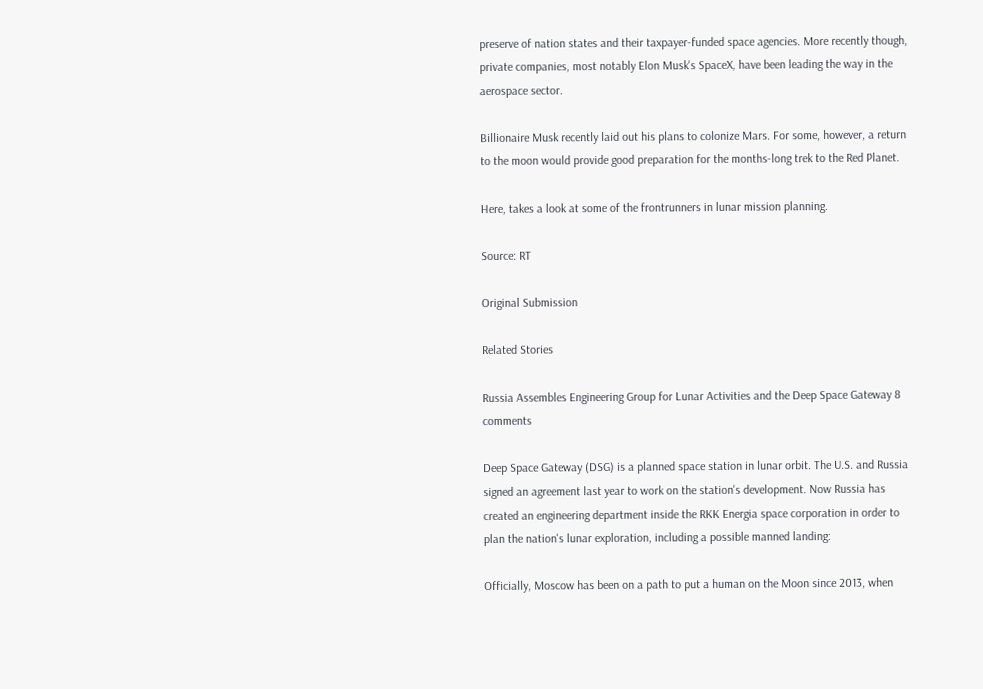preserve of nation states and their taxpayer-funded space agencies. More recently though, private companies, most notably Elon Musk's SpaceX, have been leading the way in the aerospace sector.

Billionaire Musk recently laid out his plans to colonize Mars. For some, however, a return to the moon would provide good preparation for the months-long trek to the Red Planet.

Here, takes a look at some of the frontrunners in lunar mission planning.

Source: RT

Original Submission

Related Stories

Russia Assembles Engineering Group for Lunar Activities and the Deep Space Gateway 8 comments

Deep Space Gateway (DSG) is a planned space station in lunar orbit. The U.S. and Russia signed an agreement last year to work on the station's development. Now Russia has created an engineering department inside the RKK Energia space corporation in order to plan the nation's lunar exploration, including a possible manned landing:

Officially, Moscow has been on a path to put a human on the Moon since 2013, when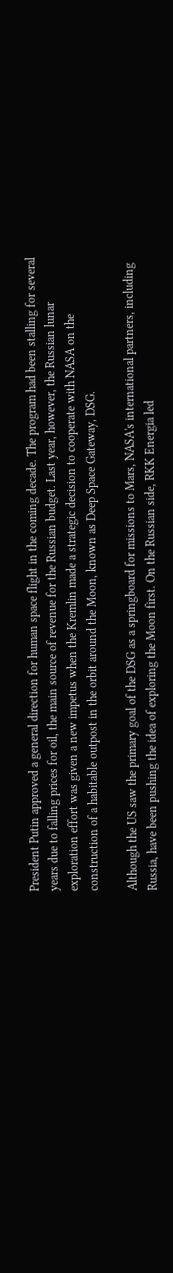President Putin approved a general direction for human space flight in the coming decade. The program had been stalling for several years due to falling prices for oil, the main source of revenue for the Russian budget. Last year, however, the Russian lunar exploration effort was given a new impetus when the Kremlin made a strategic decision to cooperate with NASA on the construction of a habitable outpost in the orbit around the Moon, known as Deep Space Gateway, DSG.

Although the US saw the primary goal of the DSG as a springboard for missions to Mars, NASA's international partners, including Russia, have been pushing the idea of exploring the Moon first. On the Russian side, RKK Energia led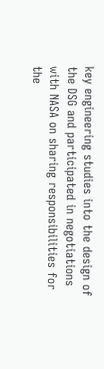key engineering studies into the design of the DSG and participated in negotiations with NASA on sharing responsibilities for the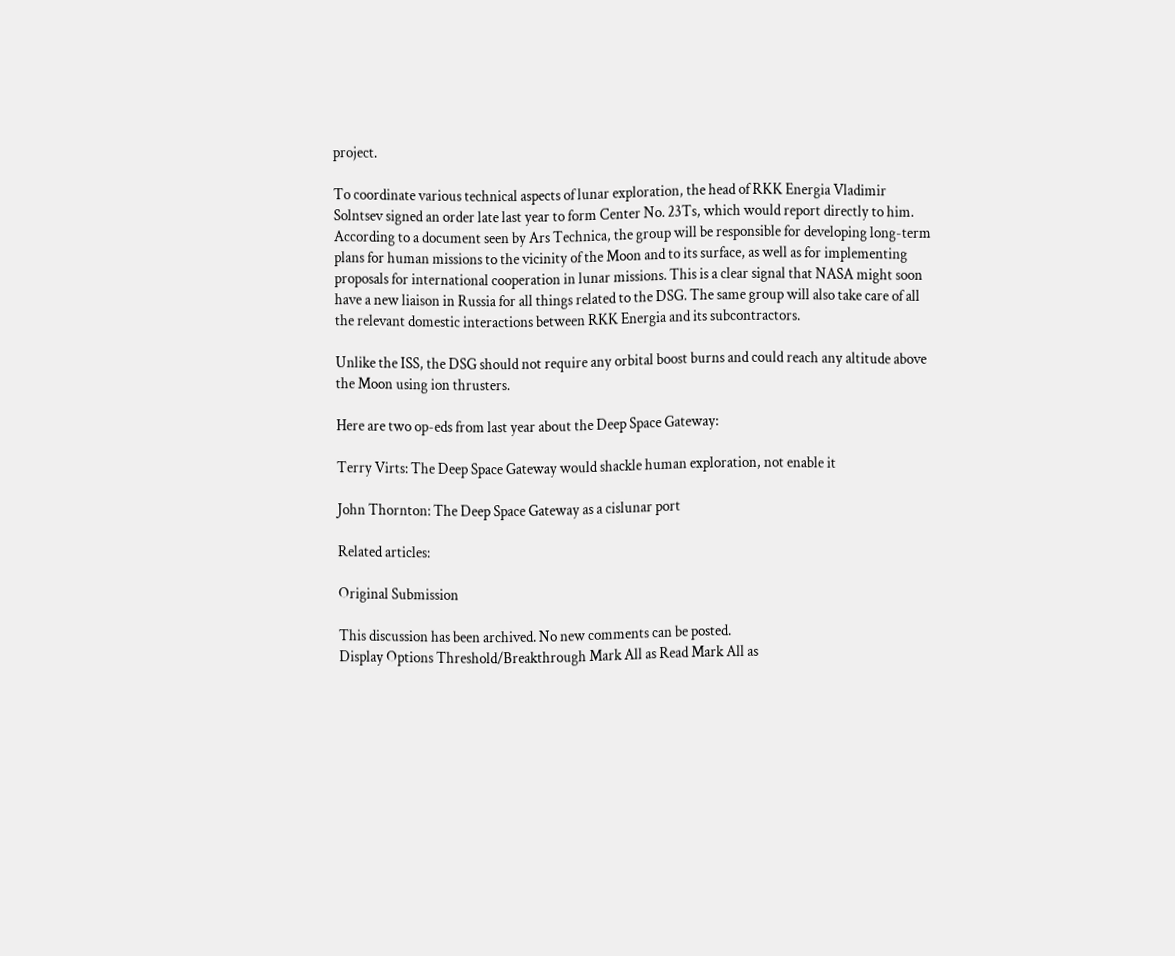project.

To coordinate various technical aspects of lunar exploration, the head of RKK Energia Vladimir Solntsev signed an order late last year to form Center No. 23Ts, which would report directly to him. According to a document seen by Ars Technica, the group will be responsible for developing long-term plans for human missions to the vicinity of the Moon and to its surface, as well as for implementing proposals for international cooperation in lunar missions. This is a clear signal that NASA might soon have a new liaison in Russia for all things related to the DSG. The same group will also take care of all the relevant domestic interactions between RKK Energia and its subcontractors.

Unlike the ISS, the DSG should not require any orbital boost burns and could reach any altitude above the Moon using ion thrusters.

Here are two op-eds from last year about the Deep Space Gateway:

Terry Virts: The Deep Space Gateway would shackle human exploration, not enable it

John Thornton: The Deep Space Gateway as a cislunar port

Related articles:

Original Submission

This discussion has been archived. No new comments can be posted.
Display Options Threshold/Breakthrough Mark All as Read Mark All as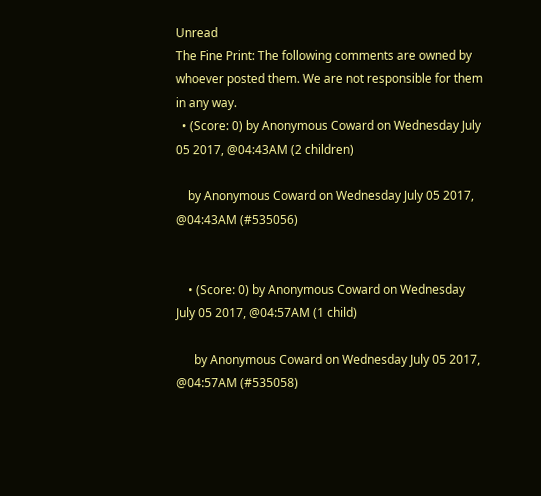Unread
The Fine Print: The following comments are owned by whoever posted them. We are not responsible for them in any way.
  • (Score: 0) by Anonymous Coward on Wednesday July 05 2017, @04:43AM (2 children)

    by Anonymous Coward on Wednesday July 05 2017, @04:43AM (#535056)


    • (Score: 0) by Anonymous Coward on Wednesday July 05 2017, @04:57AM (1 child)

      by Anonymous Coward on Wednesday July 05 2017, @04:57AM (#535058)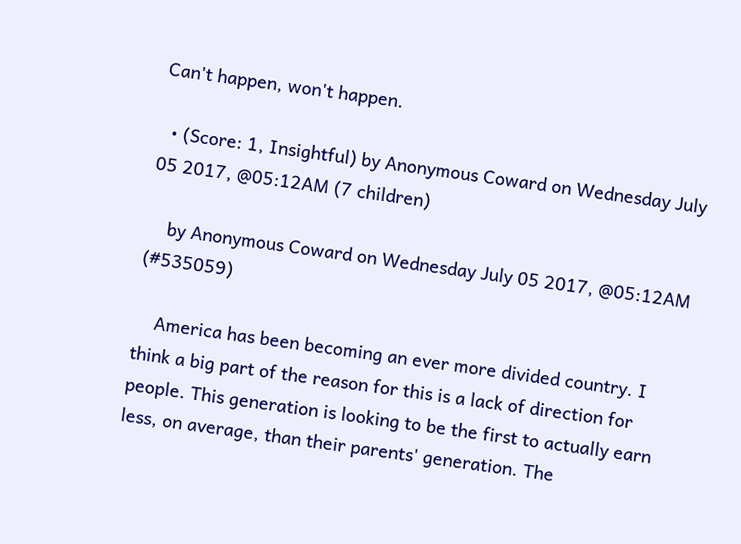Can't happen, won't happen.

  • (Score: 1, Insightful) by Anonymous Coward on Wednesday July 05 2017, @05:12AM (7 children)

    by Anonymous Coward on Wednesday July 05 2017, @05:12AM (#535059)

    America has been becoming an ever more divided country. I think a big part of the reason for this is a lack of direction for people. This generation is looking to be the first to actually earn less, on average, than their parents' generation. The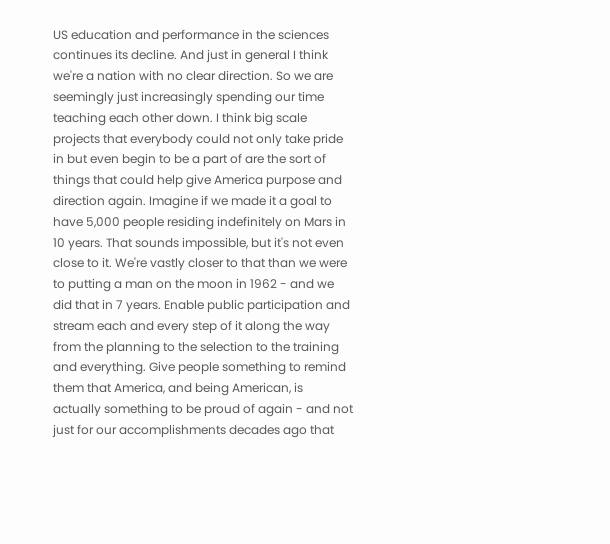US education and performance in the sciences continues its decline. And just in general I think we're a nation with no clear direction. So we are seemingly just increasingly spending our time teaching each other down. I think big scale projects that everybody could not only take pride in but even begin to be a part of are the sort of things that could help give America purpose and direction again. Imagine if we made it a goal to have 5,000 people residing indefinitely on Mars in 10 years. That sounds impossible, but it's not even close to it. We're vastly closer to that than we were to putting a man on the moon in 1962 - and we did that in 7 years. Enable public participation and stream each and every step of it along the way from the planning to the selection to the training and everything. Give people something to remind them that America, and being American, is actually something to be proud of again - and not just for our accomplishments decades ago that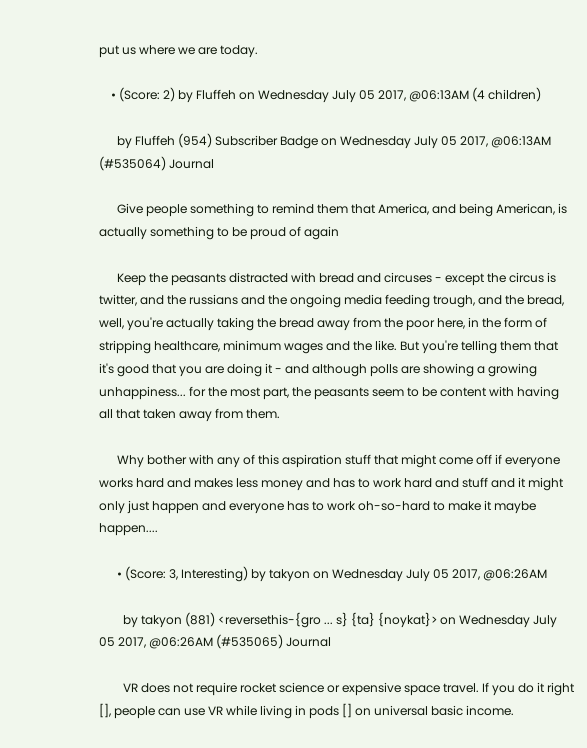put us where we are today.

    • (Score: 2) by Fluffeh on Wednesday July 05 2017, @06:13AM (4 children)

      by Fluffeh (954) Subscriber Badge on Wednesday July 05 2017, @06:13AM (#535064) Journal

      Give people something to remind them that America, and being American, is actually something to be proud of again

      Keep the peasants distracted with bread and circuses - except the circus is twitter, and the russians and the ongoing media feeding trough, and the bread, well, you're actually taking the bread away from the poor here, in the form of stripping healthcare, minimum wages and the like. But you're telling them that it's good that you are doing it - and although polls are showing a growing unhappiness... for the most part, the peasants seem to be content with having all that taken away from them.

      Why bother with any of this aspiration stuff that might come off if everyone works hard and makes less money and has to work hard and stuff and it might only just happen and everyone has to work oh-so-hard to make it maybe happen....

      • (Score: 3, Interesting) by takyon on Wednesday July 05 2017, @06:26AM

        by takyon (881) <reversethis-{gro ... s} {ta} {noykat}> on Wednesday July 05 2017, @06:26AM (#535065) Journal

        VR does not require rocket science or expensive space travel. If you do it right [], people can use VR while living in pods [] on universal basic income.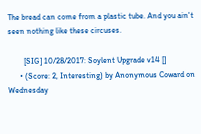The bread can come from a plastic tube. And you ain't seen nothing like these circuses.

        [SIG] 10/28/2017: Soylent Upgrade v14 []
      • (Score: 2, Interesting) by Anonymous Coward on Wednesday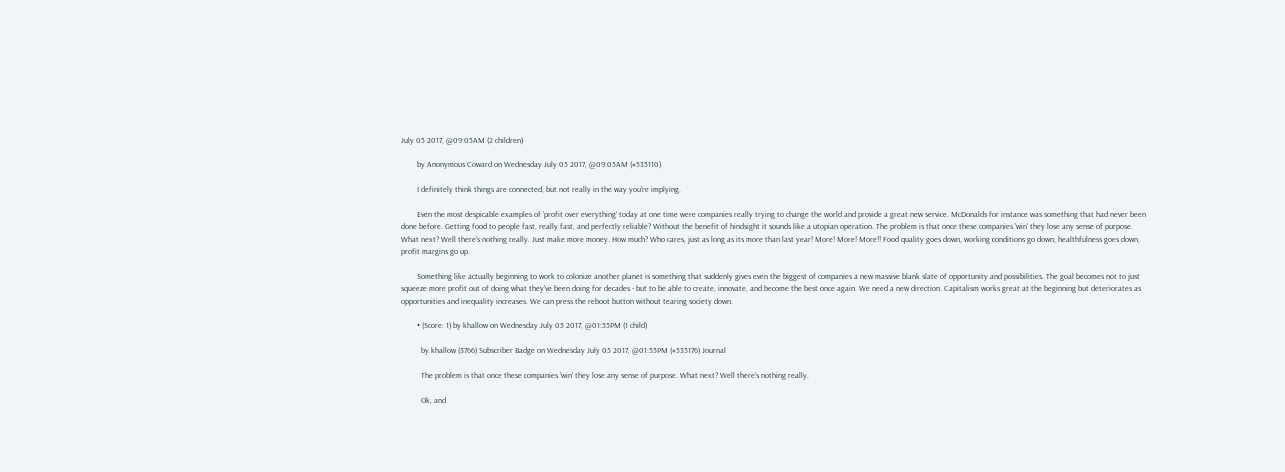July 05 2017, @09:05AM (2 children)

        by Anonymous Coward on Wednesday July 05 2017, @09:05AM (#535110)

        I definitely think things are connected, but not really in the way you're implying.

        Even the most despicable examples of 'profit over everything' today at one time were companies really trying to change the world and provide a great new service. McDonalds for instance was something that had never been done before. Getting food to people fast, really fast, and perfectly reliable? Without the benefit of hindsight it sounds like a utopian operation. The problem is that once these companies 'win' they lose any sense of purpose. What next? Well there's nothing really. Just make more money. How much? Who cares, just as long as its more than last year! More! More! More!! Food quality goes down, working conditions go down, healthfulness goes down, profit margins go up.

        Something like actually beginning to work to colonize another planet is something that suddenly gives even the biggest of companies a new massive blank slate of opportunity and possibilities. The goal becomes not to just squeeze more profit out of doing what they've been doing for decades - but to be able to create, innovate, and become the best once again. We need a new direction. Capitalism works great at the beginning but deteriorates as opportunities and inequality increases. We can press the reboot button without tearing society down.

        • (Score: 1) by khallow on Wednesday July 05 2017, @01:55PM (1 child)

          by khallow (3766) Subscriber Badge on Wednesday July 05 2017, @01:55PM (#535176) Journal

          The problem is that once these companies 'win' they lose any sense of purpose. What next? Well there's nothing really.

          Ok, and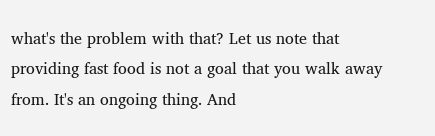what's the problem with that? Let us note that providing fast food is not a goal that you walk away from. It's an ongoing thing. And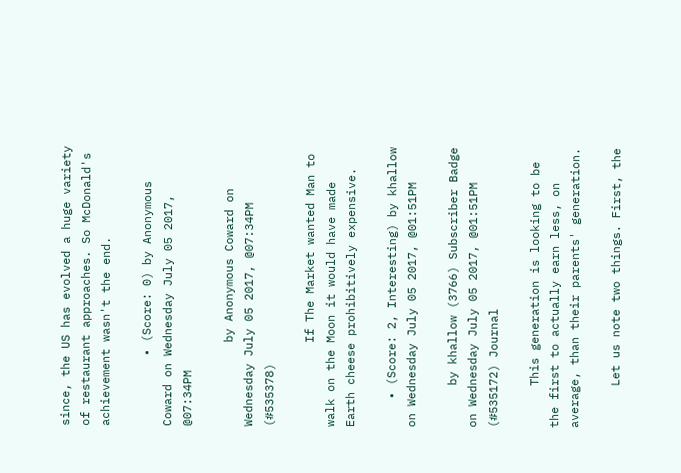since, the US has evolved a huge variety of restaurant approaches. So McDonald's achievement wasn't the end.

          • (Score: 0) by Anonymous Coward on Wednesday July 05 2017, @07:34PM

            by Anonymous Coward on Wednesday July 05 2017, @07:34PM (#535378)

            If The Market wanted Man to walk on the Moon it would have made Earth cheese prohibitively expensive.

    • (Score: 2, Interesting) by khallow on Wednesday July 05 2017, @01:51PM

      by khallow (3766) Subscriber Badge on Wednesday July 05 2017, @01:51PM (#535172) Journal

      This generation is looking to be the first to actually earn less, on average, than their parents' generation.

      Let us note two things. First, the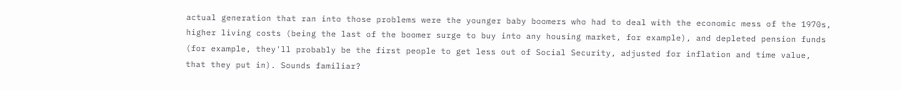actual generation that ran into those problems were the younger baby boomers who had to deal with the economic mess of the 1970s, higher living costs (being the last of the boomer surge to buy into any housing market, for example), and depleted pension funds (for example, they'll probably be the first people to get less out of Social Security, adjusted for inflation and time value, that they put in). Sounds familiar?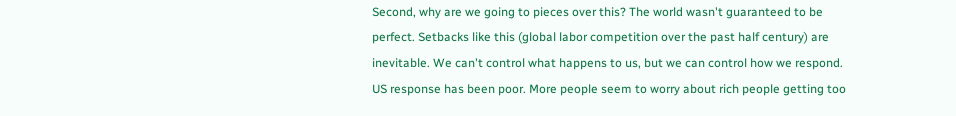Second, why are we going to pieces over this? The world wasn't guaranteed to be perfect. Setbacks like this (global labor competition over the past half century) are inevitable. We can't control what happens to us, but we can control how we respond. US response has been poor. More people seem to worry about rich people getting too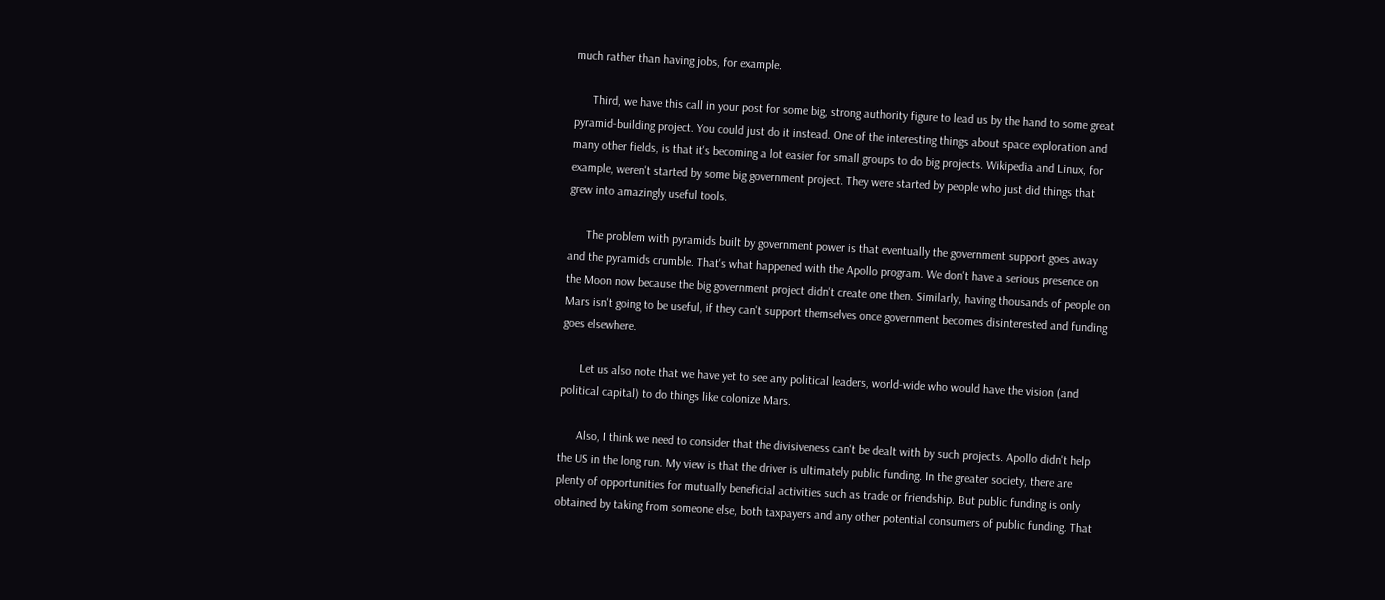much rather than having jobs, for example.

      Third, we have this call in your post for some big, strong authority figure to lead us by the hand to some great pyramid-building project. You could just do it instead. One of the interesting things about space exploration and many other fields, is that it's becoming a lot easier for small groups to do big projects. Wikipedia and Linux, for example, weren't started by some big government project. They were started by people who just did things that grew into amazingly useful tools.

      The problem with pyramids built by government power is that eventually the government support goes away and the pyramids crumble. That's what happened with the Apollo program. We don't have a serious presence on the Moon now because the big government project didn't create one then. Similarly, having thousands of people on Mars isn't going to be useful, if they can't support themselves once government becomes disinterested and funding goes elsewhere.

      Let us also note that we have yet to see any political leaders, world-wide who would have the vision (and political capital) to do things like colonize Mars.

      Also, I think we need to consider that the divisiveness can't be dealt with by such projects. Apollo didn't help the US in the long run. My view is that the driver is ultimately public funding. In the greater society, there are plenty of opportunities for mutually beneficial activities such as trade or friendship. But public funding is only obtained by taking from someone else, both taxpayers and any other potential consumers of public funding. That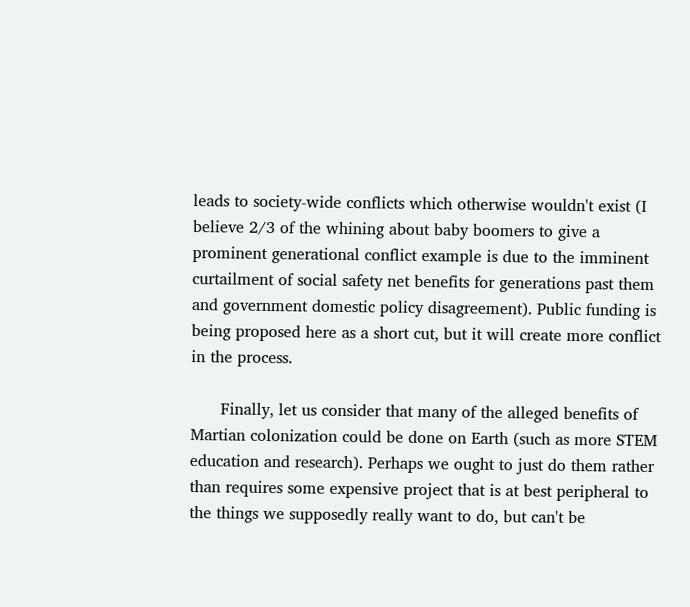leads to society-wide conflicts which otherwise wouldn't exist (I believe 2/3 of the whining about baby boomers to give a prominent generational conflict example is due to the imminent curtailment of social safety net benefits for generations past them and government domestic policy disagreement). Public funding is being proposed here as a short cut, but it will create more conflict in the process.

      Finally, let us consider that many of the alleged benefits of Martian colonization could be done on Earth (such as more STEM education and research). Perhaps we ought to just do them rather than requires some expensive project that is at best peripheral to the things we supposedly really want to do, but can't be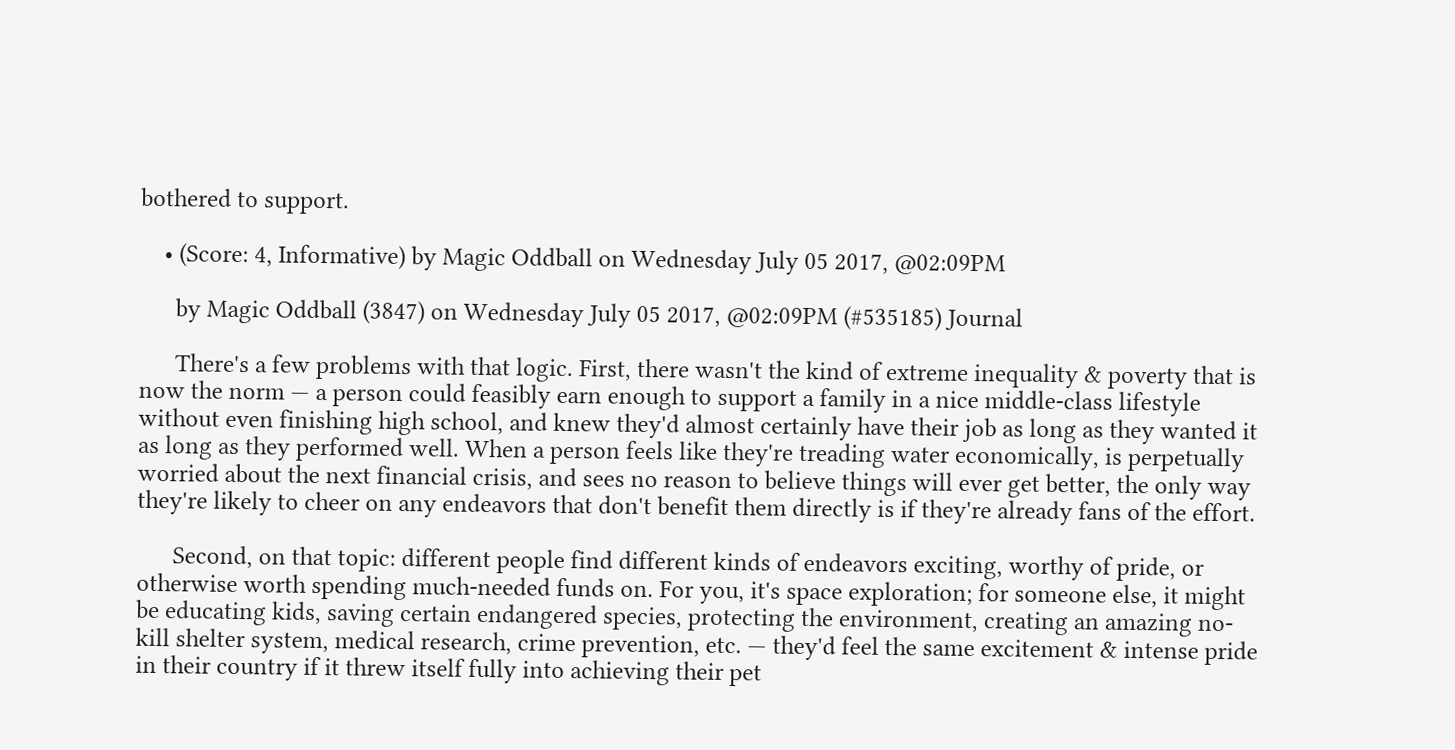bothered to support.

    • (Score: 4, Informative) by Magic Oddball on Wednesday July 05 2017, @02:09PM

      by Magic Oddball (3847) on Wednesday July 05 2017, @02:09PM (#535185) Journal

      There's a few problems with that logic. First, there wasn't the kind of extreme inequality & poverty that is now the norm — a person could feasibly earn enough to support a family in a nice middle-class lifestyle without even finishing high school, and knew they'd almost certainly have their job as long as they wanted it as long as they performed well. When a person feels like they're treading water economically, is perpetually worried about the next financial crisis, and sees no reason to believe things will ever get better, the only way they're likely to cheer on any endeavors that don't benefit them directly is if they're already fans of the effort.

      Second, on that topic: different people find different kinds of endeavors exciting, worthy of pride, or otherwise worth spending much-needed funds on. For you, it's space exploration; for someone else, it might be educating kids, saving certain endangered species, protecting the environment, creating an amazing no-kill shelter system, medical research, crime prevention, etc. — they'd feel the same excitement & intense pride in their country if it threw itself fully into achieving their pet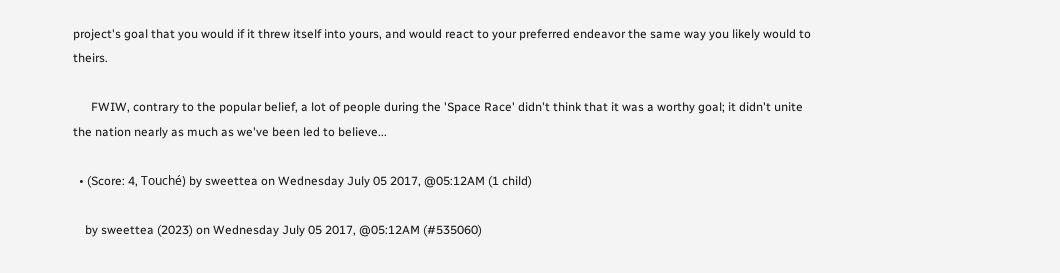project's goal that you would if it threw itself into yours, and would react to your preferred endeavor the same way you likely would to theirs.

      FWIW, contrary to the popular belief, a lot of people during the 'Space Race' didn't think that it was a worthy goal; it didn't unite the nation nearly as much as we've been led to believe...

  • (Score: 4, Touché) by sweettea on Wednesday July 05 2017, @05:12AM (1 child)

    by sweettea (2023) on Wednesday July 05 2017, @05:12AM (#535060)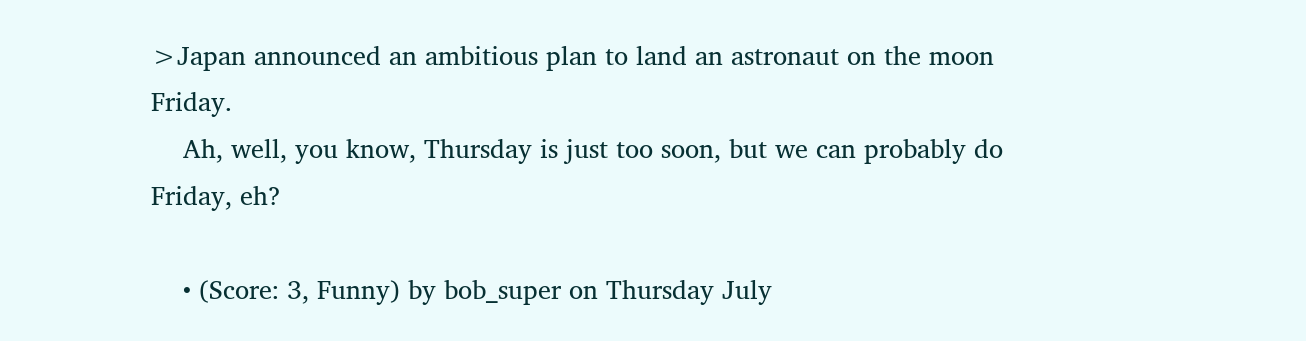>Japan announced an ambitious plan to land an astronaut on the moon Friday.
    Ah, well, you know, Thursday is just too soon, but we can probably do Friday, eh?

    • (Score: 3, Funny) by bob_super on Thursday July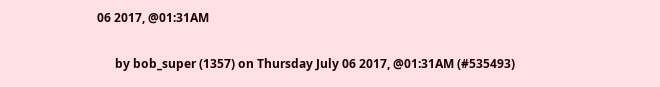06 2017, @01:31AM

      by bob_super (1357) on Thursday July 06 2017, @01:31AM (#535493)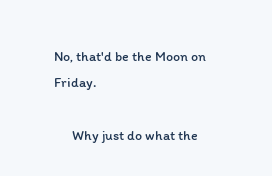No, that'd be the Moon on Friday.

      Why just do what the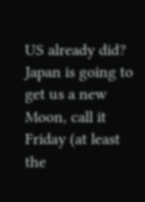US already did? Japan is going to get us a new Moon, call it Friday (at least the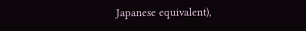Japanese equivalent),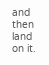and then land on it.